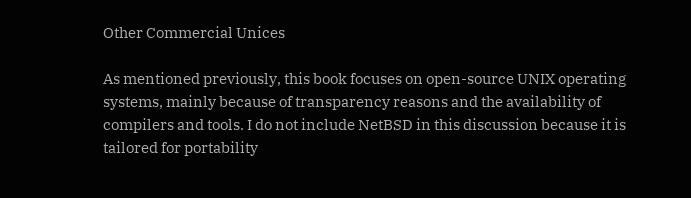Other Commercial Unices

As mentioned previously, this book focuses on open-source UNIX operating systems, mainly because of transparency reasons and the availability of compilers and tools. I do not include NetBSD in this discussion because it is tailored for portability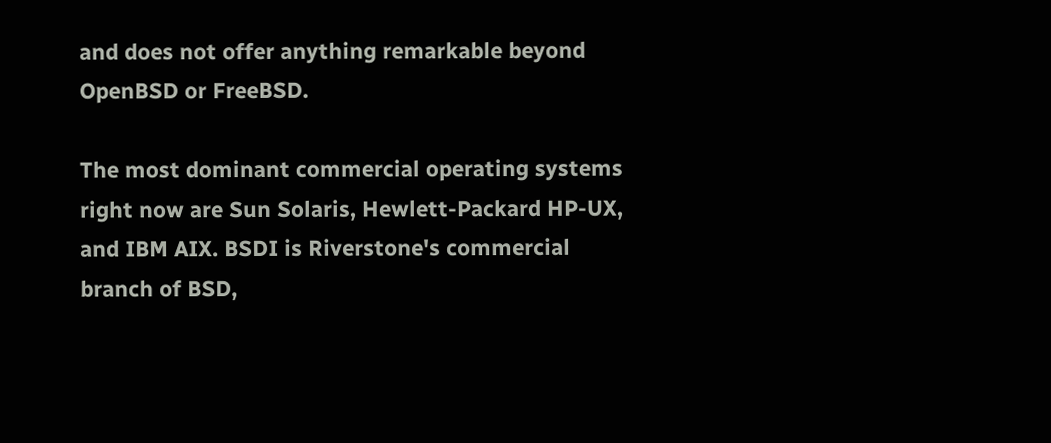and does not offer anything remarkable beyond OpenBSD or FreeBSD.

The most dominant commercial operating systems right now are Sun Solaris, Hewlett-Packard HP-UX, and IBM AIX. BSDI is Riverstone's commercial branch of BSD,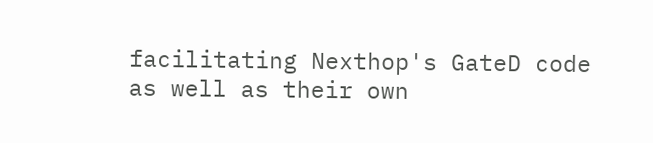facilitating Nexthop's GateD code as well as their own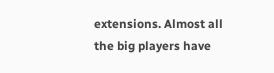extensions. Almost all the big players have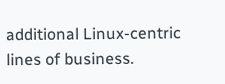additional Linux-centric lines of business.